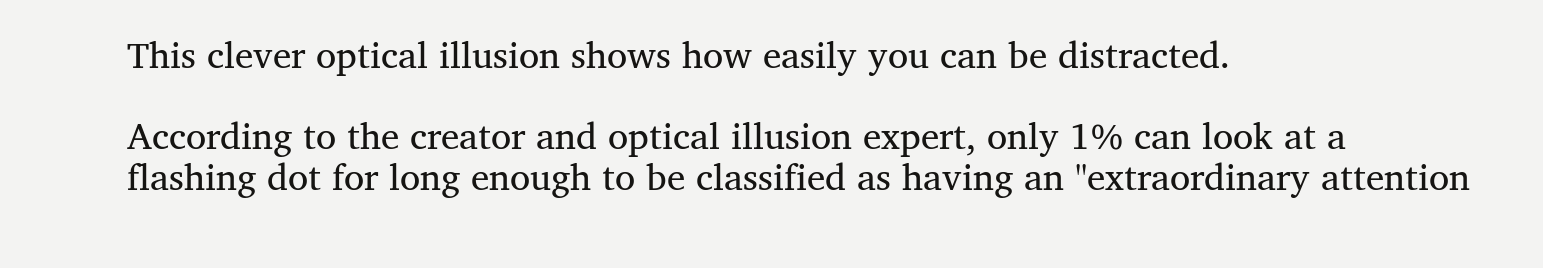This clever optical illusion shows how easily you can be distracted.

According to the creator and optical illusion expert, only 1% can look at a flashing dot for long enough to be classified as having an "extraordinary attention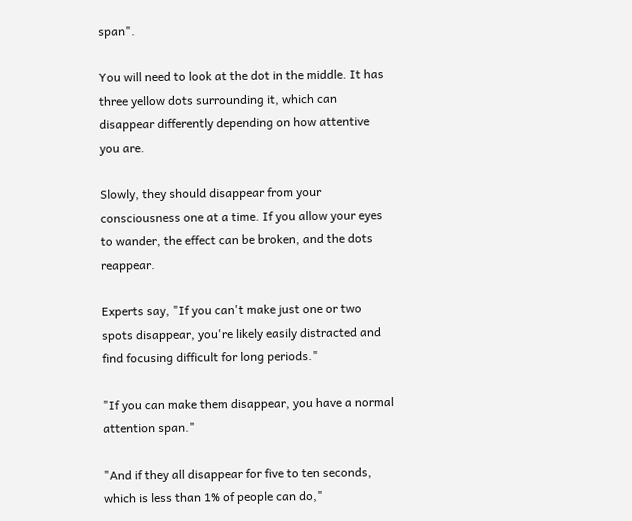span".

You will need to look at the dot in the middle. It has three yellow dots surrounding it, which can disappear differently depending on how attentive you are.

Slowly, they should disappear from your consciousness one at a time. If you allow your eyes to wander, the effect can be broken, and the dots reappear.

Experts say, "If you can't make just one or two spots disappear, you're likely easily distracted and find focusing difficult for long periods."

"If you can make them disappear, you have a normal attention span."

"And if they all disappear for five to ten seconds, which is less than 1% of people can do,"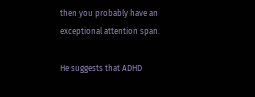then you probably have an exceptional attention span.

He suggests that ADHD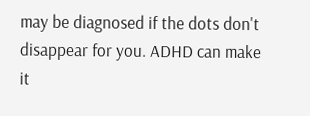may be diagnosed if the dots don't disappear for you. ADHD can make it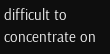difficult to concentrate on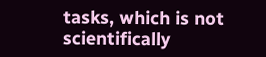tasks, which is not scientifically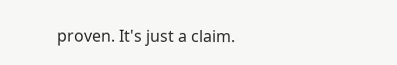proven. It's just a claim.